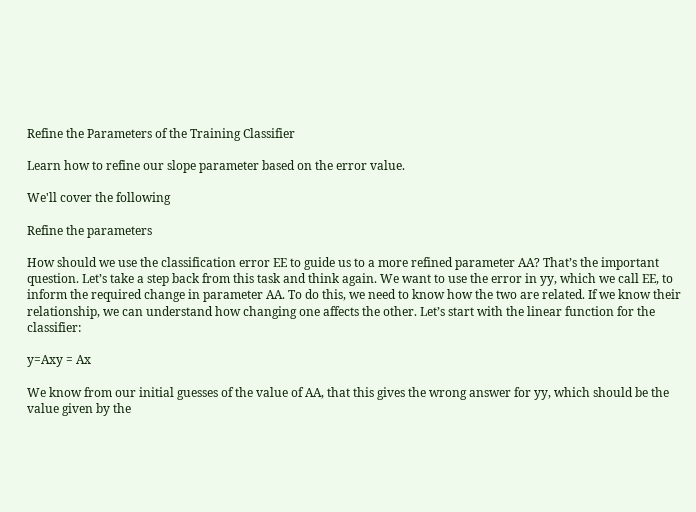Refine the Parameters of the Training Classifier

Learn how to refine our slope parameter based on the error value.

We'll cover the following

Refine the parameters

How should we use the classification error EE to guide us to a more refined parameter AA? That’s the important question. Let’s take a step back from this task and think again. We want to use the error in yy, which we call EE, to inform the required change in parameter AA. To do this, we need to know how the two are related. If we know their relationship, we can understand how changing one affects the other. Let’s start with the linear function for the classifier:

y=Axy = Ax

We know from our initial guesses of the value of AA, that this gives the wrong answer for yy, which should be the value given by the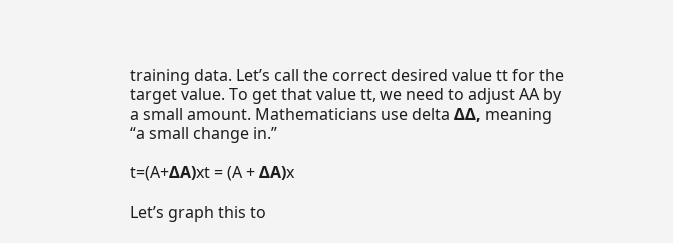training data. Let’s call the correct desired value tt for the target value. To get that value tt, we need to adjust AA by a small amount. Mathematicians use delta ΔΔ, meaning “a small change in.”

t=(A+ΔA)xt = (A + ΔA)x

Let’s graph this to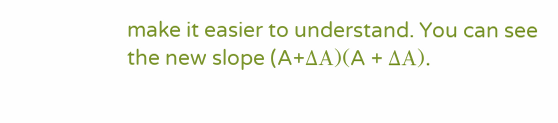make it easier to understand. You can see the new slope (A+ΔA)(A + ΔA).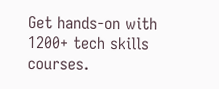Get hands-on with 1200+ tech skills courses.